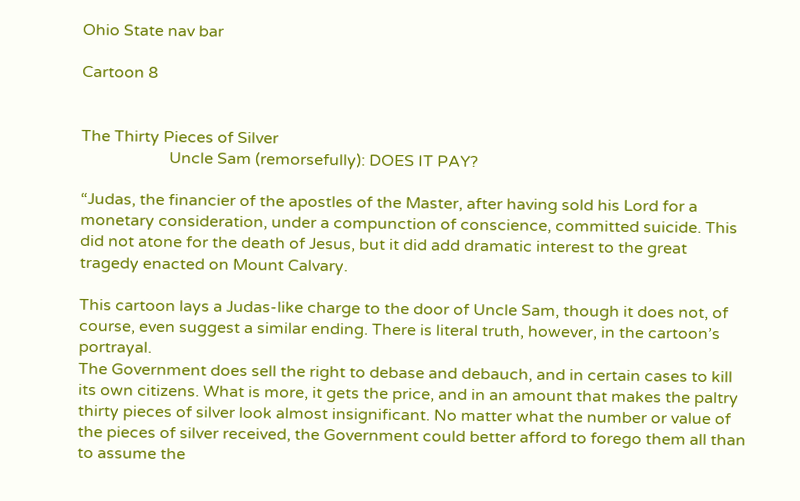Ohio State nav bar

Cartoon 8


The Thirty Pieces of Silver
                      Uncle Sam (remorsefully): DOES IT PAY?

“Judas, the financier of the apostles of the Master, after having sold his Lord for a monetary consideration, under a compunction of conscience, committed suicide. This did not atone for the death of Jesus, but it did add dramatic interest to the great tragedy enacted on Mount Calvary.

This cartoon lays a Judas-like charge to the door of Uncle Sam, though it does not, of course, even suggest a similar ending. There is literal truth, however, in the cartoon’s portrayal.
The Government does sell the right to debase and debauch, and in certain cases to kill its own citizens. What is more, it gets the price, and in an amount that makes the paltry thirty pieces of silver look almost insignificant. No matter what the number or value of the pieces of silver received, the Government could better afford to forego them all than to assume the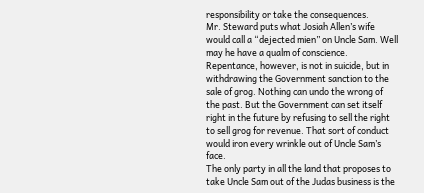responsibility or take the consequences.
Mr. Steward puts what Josiah Allen’s wife would call a “dejected mien” on Uncle Sam. Well may he have a qualm of conscience. Repentance, however, is not in suicide, but in withdrawing the Government sanction to the sale of grog. Nothing can undo the wrong of the past. But the Government can set itself right in the future by refusing to sell the right to sell grog for revenue. That sort of conduct would iron every wrinkle out of Uncle Sam’s face.
The only party in all the land that proposes to take Uncle Sam out of the Judas business is the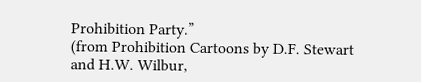Prohibition Party.”
(from Prohibition Cartoons by D.F. Stewart and H.W. Wilbur,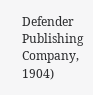Defender Publishing Company, 1904)